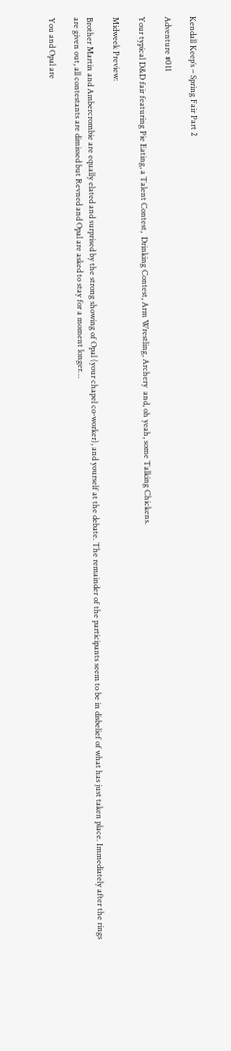Kendall Keep’s – Spring Fair Part 2

Adventure #011

Your typical D&D fair featuring Pie Eating, a Talent Contest,  Drinking Contest, Arm Wrestling, Archery  and, oh yeah, some Talking Chickens.

Midweek Preview:

Brother Martin and Ambercrombie are equally elated and surprised by the strong showing of Opal (your chapel co-worker), and yourself at the debate. The remainder of the participants seem to be in disbelief of what has just taken place. Immediately after the rings are given out, all contestants are dimissed but Revned and Opal are asked to stay for a moment longer…

You and Opal are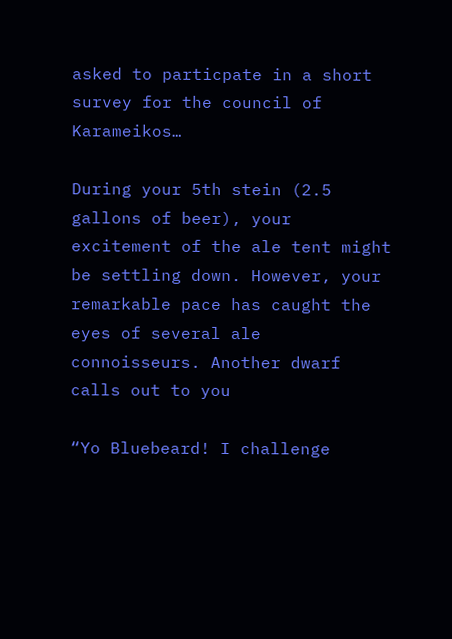asked to particpate in a short survey for the council of Karameikos…

During your 5th stein (2.5 gallons of beer), your excitement of the ale tent might be settling down. However, your remarkable pace has caught the eyes of several ale connoisseurs. Another dwarf calls out to you

“Yo Bluebeard! I challenge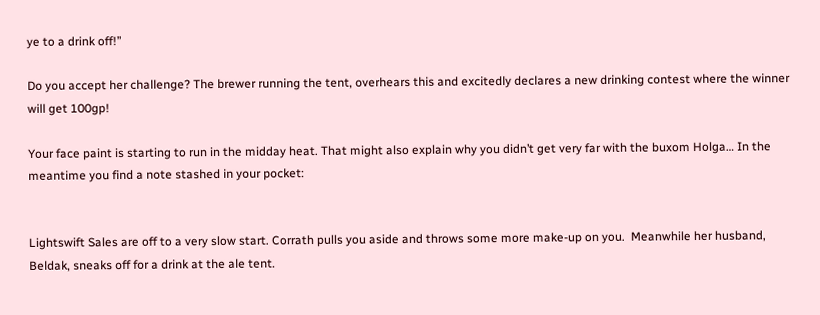ye to a drink off!”

Do you accept her challenge? The brewer running the tent, overhears this and excitedly declares a new drinking contest where the winner will get 100gp!

Your face paint is starting to run in the midday heat. That might also explain why you didn’t get very far with the buxom Holga… In the meantime you find a note stashed in your pocket:


Lightswift Sales are off to a very slow start. Corrath pulls you aside and throws some more make-up on you.  Meanwhile her husband, Beldak, sneaks off for a drink at the ale tent.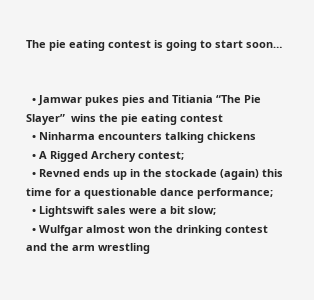The pie eating contest is going to start soon…


  • Jamwar pukes pies and Titiania “The Pie Slayer”  wins the pie eating contest
  • Ninharma encounters talking chickens
  • A Rigged Archery contest;
  • Revned ends up in the stockade (again) this time for a questionable dance performance;
  • Lightswift sales were a bit slow;
  • Wulfgar almost won the drinking contest and the arm wrestling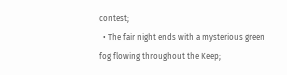contest;
  • The fair night ends with a mysterious green fog flowing throughout the Keep;